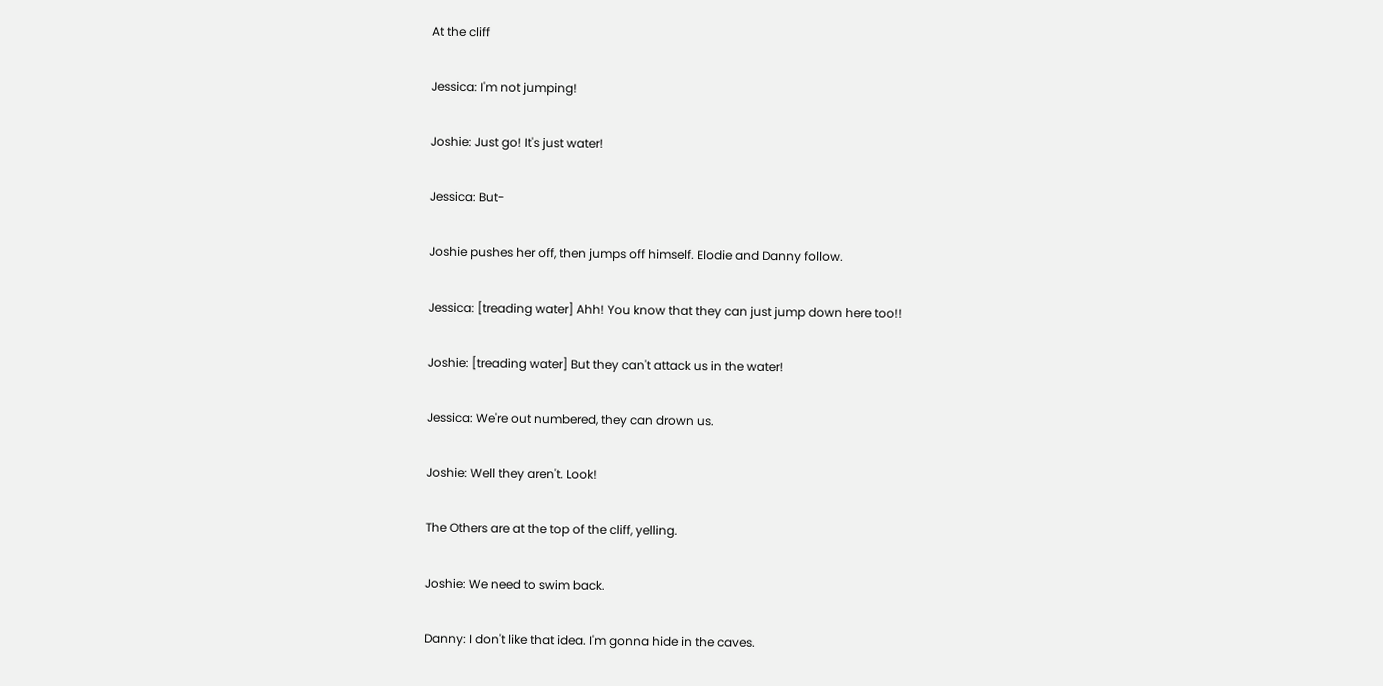At the cliff

Jessica: I'm not jumping!

Joshie: Just go! It's just water!

Jessica: But-

Joshie pushes her off, then jumps off himself. Elodie and Danny follow.

Jessica: [treading water] Ahh! You know that they can just jump down here too!!

Joshie: [treading water] But they can't attack us in the water!

Jessica: We're out numbered, they can drown us.

Joshie: Well they aren't. Look!

The Others are at the top of the cliff, yelling.

Joshie: We need to swim back.

Danny: I don't like that idea. I'm gonna hide in the caves.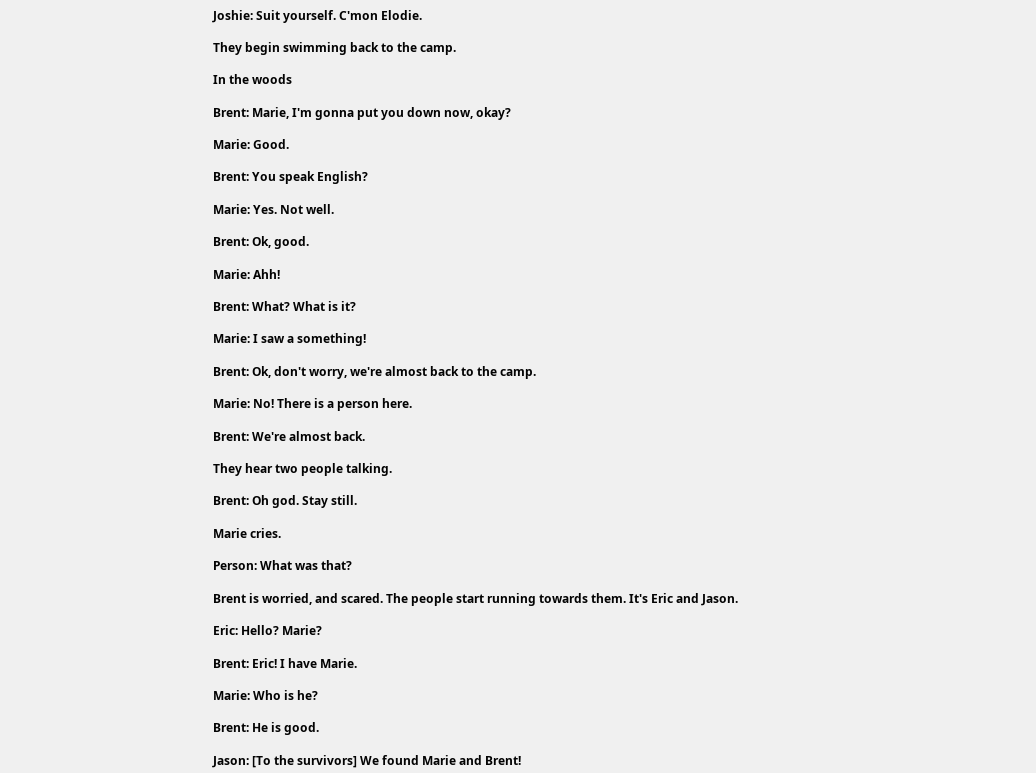Joshie: Suit yourself. C'mon Elodie.

They begin swimming back to the camp.

In the woods

Brent: Marie, I'm gonna put you down now, okay?

Marie: Good.

Brent: You speak English?

Marie: Yes. Not well.

Brent: Ok, good.

Marie: Ahh!

Brent: What? What is it?

Marie: I saw a something!

Brent: Ok, don't worry, we're almost back to the camp.

Marie: No! There is a person here.

Brent: We're almost back.

They hear two people talking.

Brent: Oh god. Stay still.

Marie cries.

Person: What was that?

Brent is worried, and scared. The people start running towards them. It's Eric and Jason.

Eric: Hello? Marie?

Brent: Eric! I have Marie.

Marie: Who is he?

Brent: He is good.

Jason: [To the survivors] We found Marie and Brent!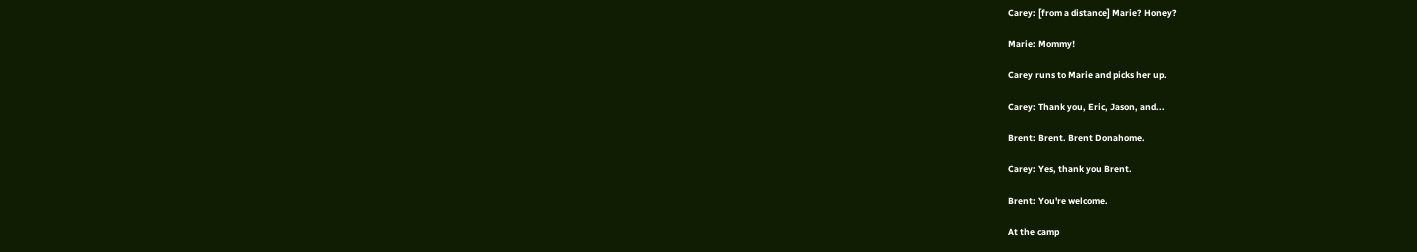Carey: [from a distance] Marie? Honey?

Marie: Mommy!

Carey runs to Marie and picks her up.

Carey: Thank you, Eric, Jason, and...

Brent: Brent. Brent Donahome.

Carey: Yes, thank you Brent.

Brent: You're welcome.

At the camp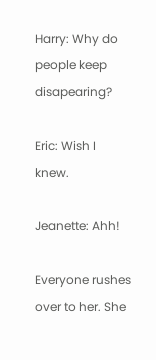Harry: Why do people keep disapearing?

Eric: Wish I knew.

Jeanette: Ahh!

Everyone rushes over to her. She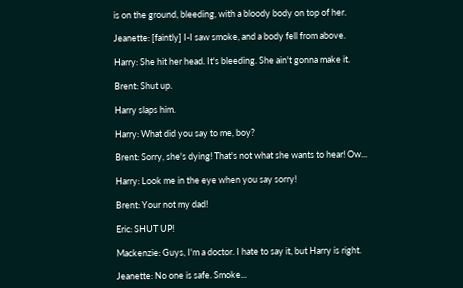is on the ground, bleeding, with a bloody body on top of her.

Jeanette: [faintly] I-I saw smoke, and a body fell from above.

Harry: She hit her head. It's bleeding. She ain't gonna make it.

Brent: Shut up.

Harry slaps him.

Harry: What did you say to me, boy?

Brent: Sorry, she's dying! That's not what she wants to hear! Ow...

Harry: Look me in the eye when you say sorry!

Brent: Your not my dad!

Eric: SHUT UP!

Mackenzie: Guys, I'm a doctor. I hate to say it, but Harry is right.

Jeanette: No one is safe. Smoke...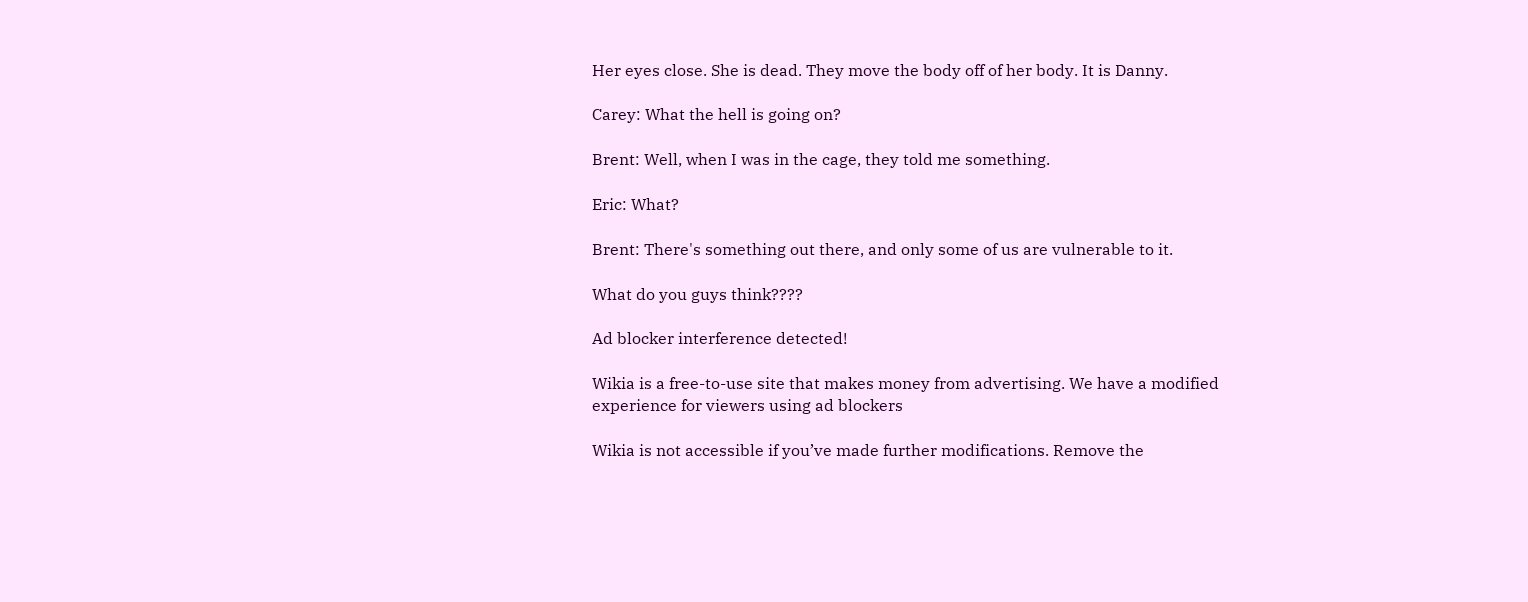Her eyes close. She is dead. They move the body off of her body. It is Danny.

Carey: What the hell is going on?

Brent: Well, when I was in the cage, they told me something.

Eric: What?

Brent: There's something out there, and only some of us are vulnerable to it.

What do you guys think????

Ad blocker interference detected!

Wikia is a free-to-use site that makes money from advertising. We have a modified experience for viewers using ad blockers

Wikia is not accessible if you’ve made further modifications. Remove the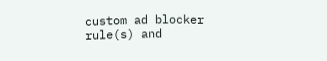custom ad blocker rule(s) and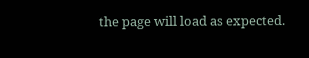the page will load as expected.